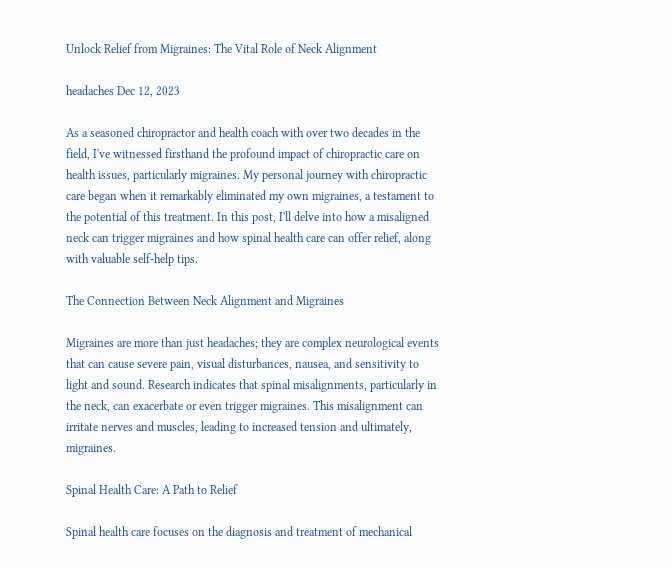Unlock Relief from Migraines: The Vital Role of Neck Alignment

headaches Dec 12, 2023

As a seasoned chiropractor and health coach with over two decades in the field, I've witnessed firsthand the profound impact of chiropractic care on health issues, particularly migraines. My personal journey with chiropractic care began when it remarkably eliminated my own migraines, a testament to the potential of this treatment. In this post, I'll delve into how a misaligned neck can trigger migraines and how spinal health care can offer relief, along with valuable self-help tips.

The Connection Between Neck Alignment and Migraines

Migraines are more than just headaches; they are complex neurological events that can cause severe pain, visual disturbances, nausea, and sensitivity to light and sound. Research indicates that spinal misalignments, particularly in the neck, can exacerbate or even trigger migraines. This misalignment can irritate nerves and muscles, leading to increased tension and ultimately, migraines.

Spinal Health Care: A Path to Relief

Spinal health care focuses on the diagnosis and treatment of mechanical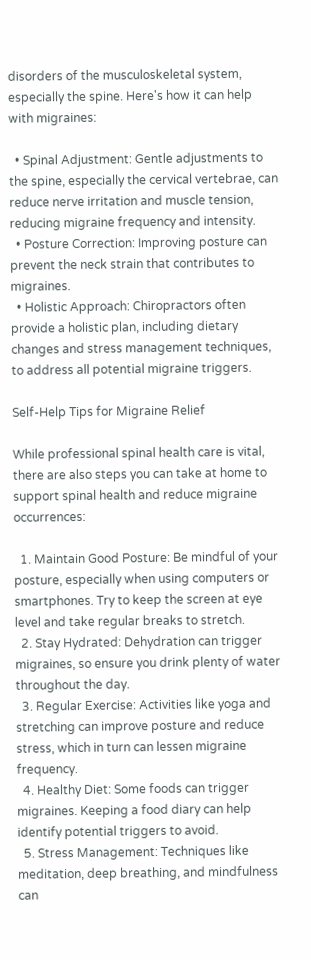disorders of the musculoskeletal system, especially the spine. Here's how it can help with migraines:

  • Spinal Adjustment: Gentle adjustments to the spine, especially the cervical vertebrae, can reduce nerve irritation and muscle tension, reducing migraine frequency and intensity.
  • Posture Correction: Improving posture can prevent the neck strain that contributes to migraines.
  • Holistic Approach: Chiropractors often provide a holistic plan, including dietary changes and stress management techniques, to address all potential migraine triggers.

Self-Help Tips for Migraine Relief

While professional spinal health care is vital, there are also steps you can take at home to support spinal health and reduce migraine occurrences:

  1. Maintain Good Posture: Be mindful of your posture, especially when using computers or smartphones. Try to keep the screen at eye level and take regular breaks to stretch.
  2. Stay Hydrated: Dehydration can trigger migraines, so ensure you drink plenty of water throughout the day.
  3. Regular Exercise: Activities like yoga and stretching can improve posture and reduce stress, which in turn can lessen migraine frequency.
  4. Healthy Diet: Some foods can trigger migraines. Keeping a food diary can help identify potential triggers to avoid.
  5. Stress Management: Techniques like meditation, deep breathing, and mindfulness can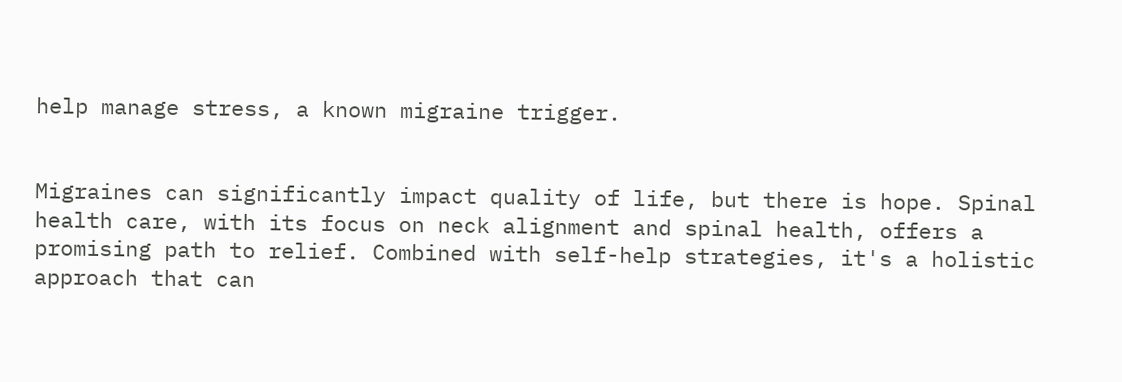help manage stress, a known migraine trigger.


Migraines can significantly impact quality of life, but there is hope. Spinal health care, with its focus on neck alignment and spinal health, offers a promising path to relief. Combined with self-help strategies, it's a holistic approach that can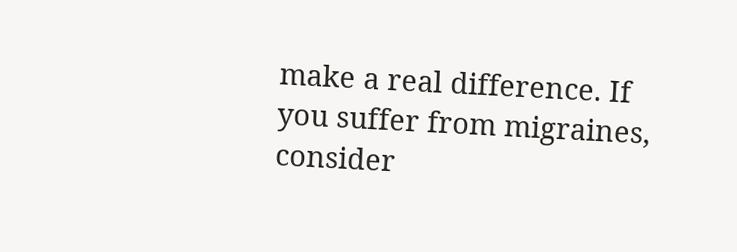make a real difference. If you suffer from migraines, consider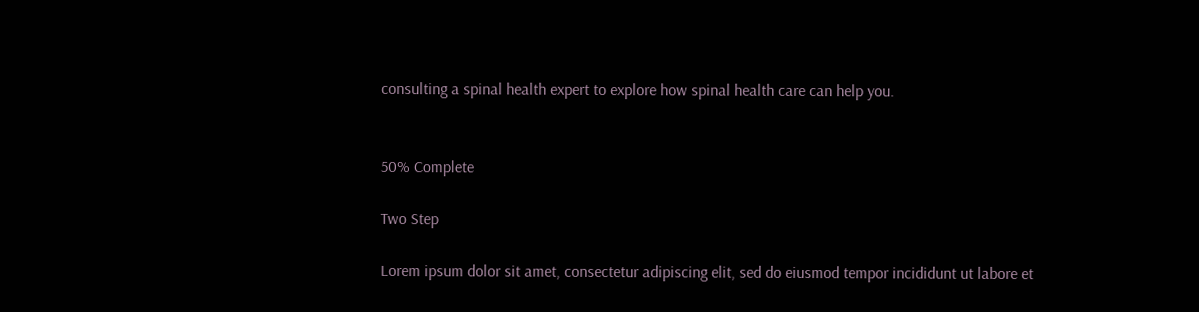consulting a spinal health expert to explore how spinal health care can help you.


50% Complete

Two Step

Lorem ipsum dolor sit amet, consectetur adipiscing elit, sed do eiusmod tempor incididunt ut labore et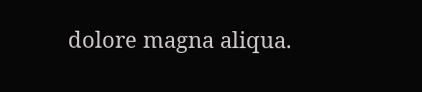dolore magna aliqua.